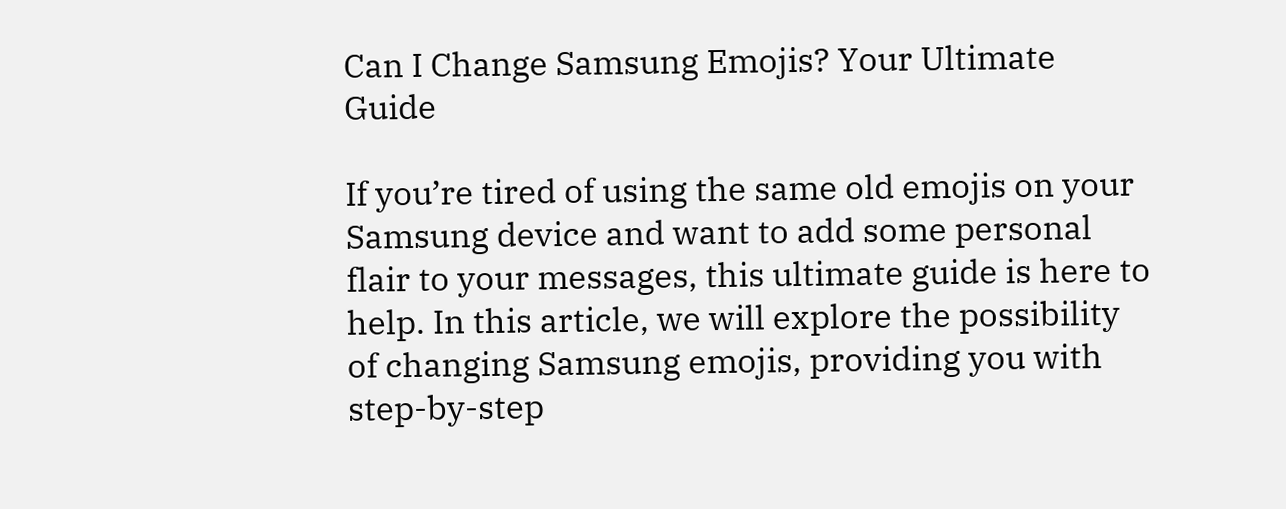Can I Change Samsung Emojis? Your Ultimate Guide

If you’re tired of using the same old emojis on your Samsung device and want to add some personal flair to your messages, this ultimate guide is here to help. In this article, we will explore the possibility of changing Samsung emojis, providing you with step-by-step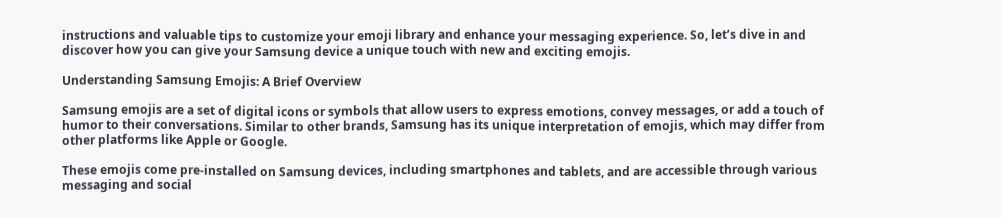instructions and valuable tips to customize your emoji library and enhance your messaging experience. So, let’s dive in and discover how you can give your Samsung device a unique touch with new and exciting emojis.

Understanding Samsung Emojis: A Brief Overview

Samsung emojis are a set of digital icons or symbols that allow users to express emotions, convey messages, or add a touch of humor to their conversations. Similar to other brands, Samsung has its unique interpretation of emojis, which may differ from other platforms like Apple or Google.

These emojis come pre-installed on Samsung devices, including smartphones and tablets, and are accessible through various messaging and social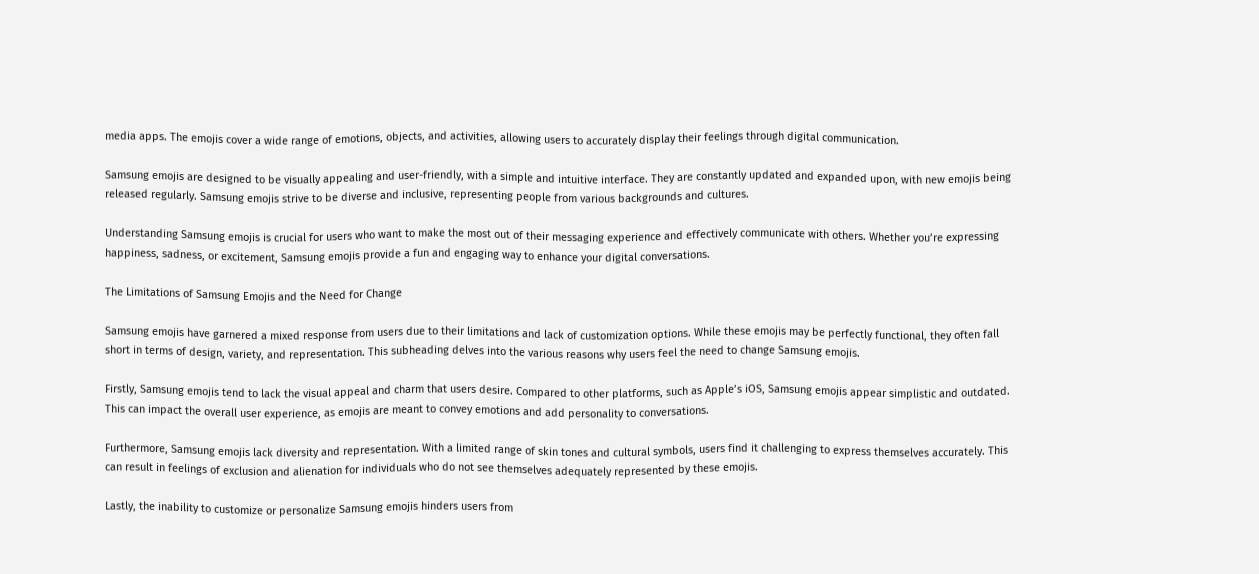media apps. The emojis cover a wide range of emotions, objects, and activities, allowing users to accurately display their feelings through digital communication.

Samsung emojis are designed to be visually appealing and user-friendly, with a simple and intuitive interface. They are constantly updated and expanded upon, with new emojis being released regularly. Samsung emojis strive to be diverse and inclusive, representing people from various backgrounds and cultures.

Understanding Samsung emojis is crucial for users who want to make the most out of their messaging experience and effectively communicate with others. Whether you’re expressing happiness, sadness, or excitement, Samsung emojis provide a fun and engaging way to enhance your digital conversations.

The Limitations of Samsung Emojis and the Need for Change

Samsung emojis have garnered a mixed response from users due to their limitations and lack of customization options. While these emojis may be perfectly functional, they often fall short in terms of design, variety, and representation. This subheading delves into the various reasons why users feel the need to change Samsung emojis.

Firstly, Samsung emojis tend to lack the visual appeal and charm that users desire. Compared to other platforms, such as Apple’s iOS, Samsung emojis appear simplistic and outdated. This can impact the overall user experience, as emojis are meant to convey emotions and add personality to conversations.

Furthermore, Samsung emojis lack diversity and representation. With a limited range of skin tones and cultural symbols, users find it challenging to express themselves accurately. This can result in feelings of exclusion and alienation for individuals who do not see themselves adequately represented by these emojis.

Lastly, the inability to customize or personalize Samsung emojis hinders users from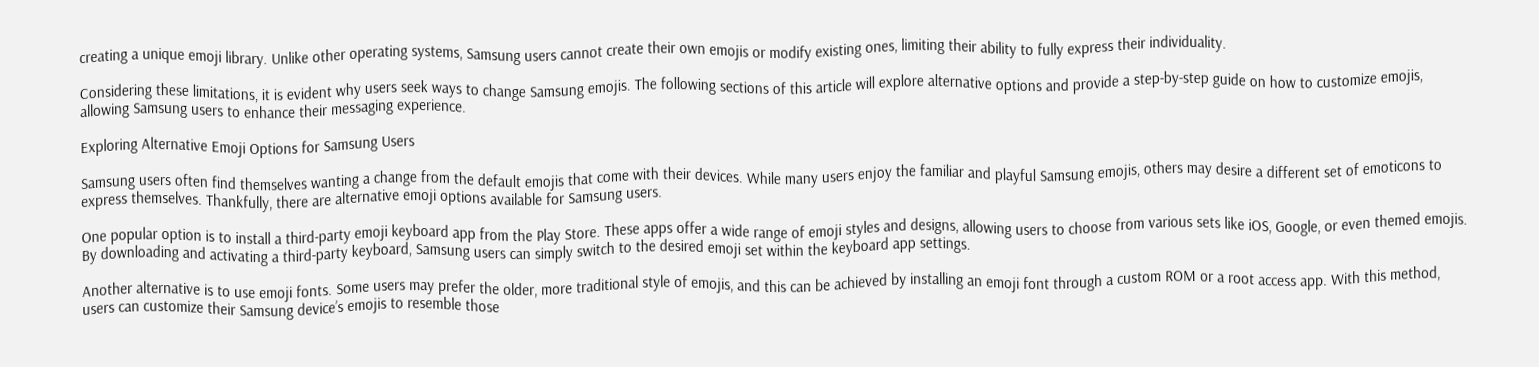creating a unique emoji library. Unlike other operating systems, Samsung users cannot create their own emojis or modify existing ones, limiting their ability to fully express their individuality.

Considering these limitations, it is evident why users seek ways to change Samsung emojis. The following sections of this article will explore alternative options and provide a step-by-step guide on how to customize emojis, allowing Samsung users to enhance their messaging experience.

Exploring Alternative Emoji Options for Samsung Users

Samsung users often find themselves wanting a change from the default emojis that come with their devices. While many users enjoy the familiar and playful Samsung emojis, others may desire a different set of emoticons to express themselves. Thankfully, there are alternative emoji options available for Samsung users.

One popular option is to install a third-party emoji keyboard app from the Play Store. These apps offer a wide range of emoji styles and designs, allowing users to choose from various sets like iOS, Google, or even themed emojis. By downloading and activating a third-party keyboard, Samsung users can simply switch to the desired emoji set within the keyboard app settings.

Another alternative is to use emoji fonts. Some users may prefer the older, more traditional style of emojis, and this can be achieved by installing an emoji font through a custom ROM or a root access app. With this method, users can customize their Samsung device’s emojis to resemble those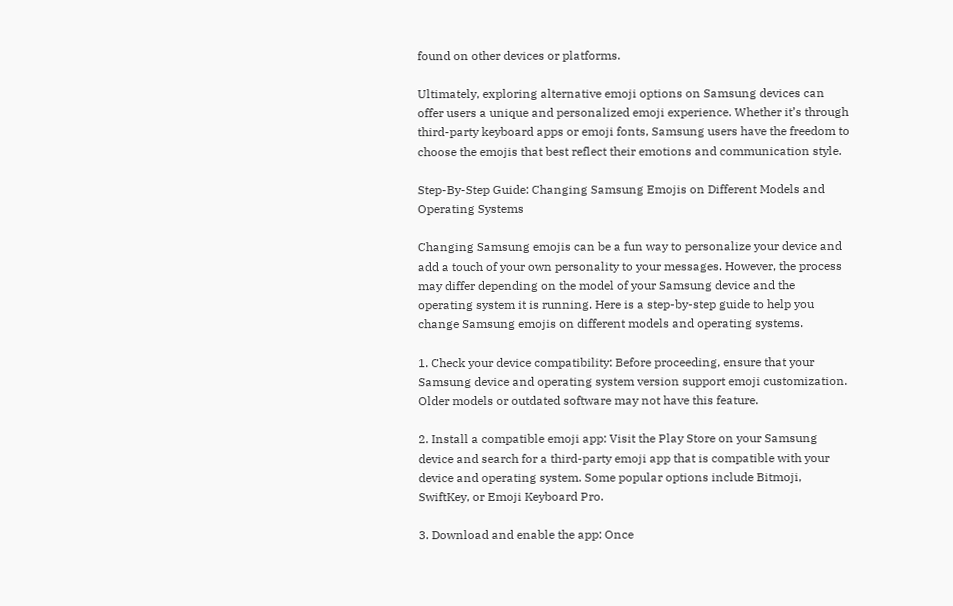found on other devices or platforms.

Ultimately, exploring alternative emoji options on Samsung devices can offer users a unique and personalized emoji experience. Whether it’s through third-party keyboard apps or emoji fonts, Samsung users have the freedom to choose the emojis that best reflect their emotions and communication style.

Step-By-Step Guide: Changing Samsung Emojis on Different Models and Operating Systems

Changing Samsung emojis can be a fun way to personalize your device and add a touch of your own personality to your messages. However, the process may differ depending on the model of your Samsung device and the operating system it is running. Here is a step-by-step guide to help you change Samsung emojis on different models and operating systems.

1. Check your device compatibility: Before proceeding, ensure that your Samsung device and operating system version support emoji customization. Older models or outdated software may not have this feature.

2. Install a compatible emoji app: Visit the Play Store on your Samsung device and search for a third-party emoji app that is compatible with your device and operating system. Some popular options include Bitmoji, SwiftKey, or Emoji Keyboard Pro.

3. Download and enable the app: Once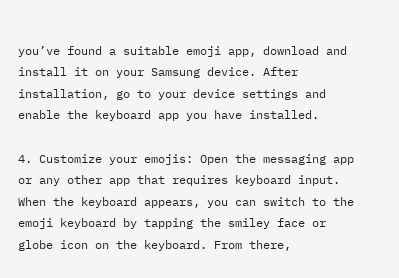you’ve found a suitable emoji app, download and install it on your Samsung device. After installation, go to your device settings and enable the keyboard app you have installed.

4. Customize your emojis: Open the messaging app or any other app that requires keyboard input. When the keyboard appears, you can switch to the emoji keyboard by tapping the smiley face or globe icon on the keyboard. From there,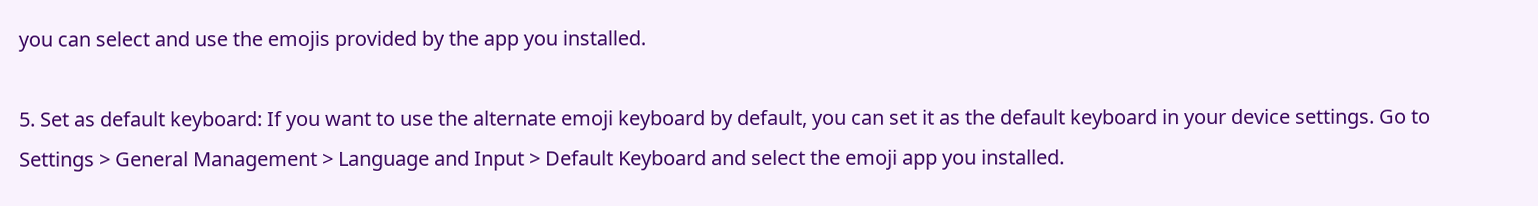you can select and use the emojis provided by the app you installed.

5. Set as default keyboard: If you want to use the alternate emoji keyboard by default, you can set it as the default keyboard in your device settings. Go to Settings > General Management > Language and Input > Default Keyboard and select the emoji app you installed.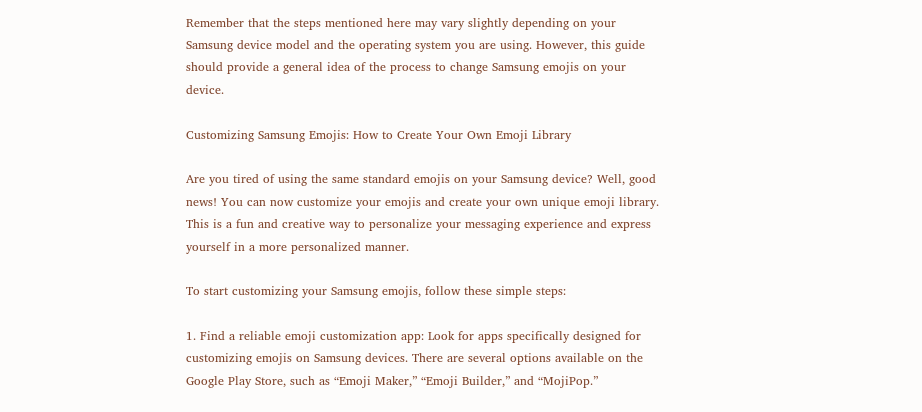Remember that the steps mentioned here may vary slightly depending on your Samsung device model and the operating system you are using. However, this guide should provide a general idea of the process to change Samsung emojis on your device.

Customizing Samsung Emojis: How to Create Your Own Emoji Library

Are you tired of using the same standard emojis on your Samsung device? Well, good news! You can now customize your emojis and create your own unique emoji library. This is a fun and creative way to personalize your messaging experience and express yourself in a more personalized manner.

To start customizing your Samsung emojis, follow these simple steps:

1. Find a reliable emoji customization app: Look for apps specifically designed for customizing emojis on Samsung devices. There are several options available on the Google Play Store, such as “Emoji Maker,” “Emoji Builder,” and “MojiPop.”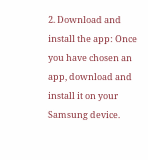2. Download and install the app: Once you have chosen an app, download and install it on your Samsung device.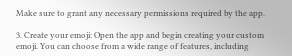Make sure to grant any necessary permissions required by the app.

3. Create your emoji: Open the app and begin creating your custom emoji. You can choose from a wide range of features, including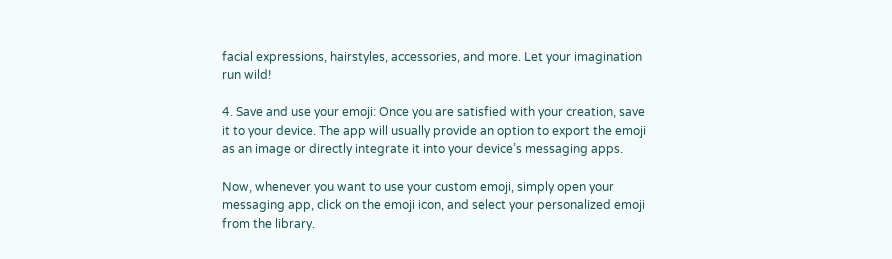facial expressions, hairstyles, accessories, and more. Let your imagination run wild!

4. Save and use your emoji: Once you are satisfied with your creation, save it to your device. The app will usually provide an option to export the emoji as an image or directly integrate it into your device’s messaging apps.

Now, whenever you want to use your custom emoji, simply open your messaging app, click on the emoji icon, and select your personalized emoji from the library.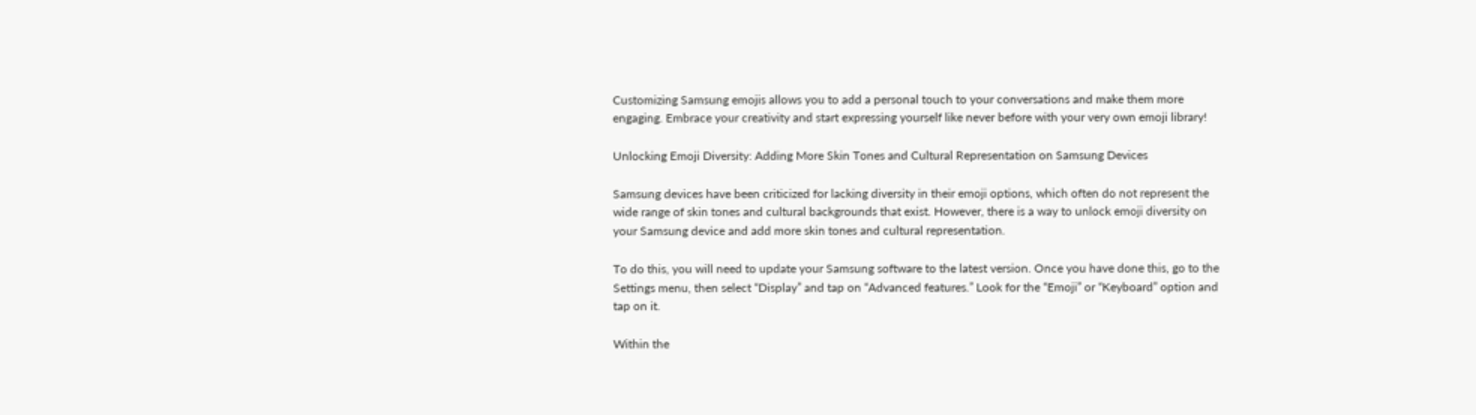Customizing Samsung emojis allows you to add a personal touch to your conversations and make them more engaging. Embrace your creativity and start expressing yourself like never before with your very own emoji library!

Unlocking Emoji Diversity: Adding More Skin Tones and Cultural Representation on Samsung Devices

Samsung devices have been criticized for lacking diversity in their emoji options, which often do not represent the wide range of skin tones and cultural backgrounds that exist. However, there is a way to unlock emoji diversity on your Samsung device and add more skin tones and cultural representation.

To do this, you will need to update your Samsung software to the latest version. Once you have done this, go to the Settings menu, then select “Display” and tap on “Advanced features.” Look for the “Emoji” or “Keyboard” option and tap on it.

Within the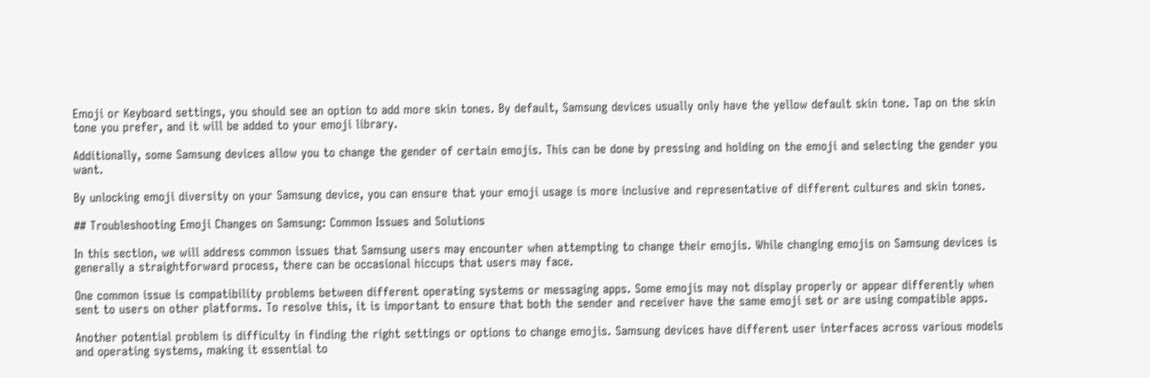Emoji or Keyboard settings, you should see an option to add more skin tones. By default, Samsung devices usually only have the yellow default skin tone. Tap on the skin tone you prefer, and it will be added to your emoji library.

Additionally, some Samsung devices allow you to change the gender of certain emojis. This can be done by pressing and holding on the emoji and selecting the gender you want.

By unlocking emoji diversity on your Samsung device, you can ensure that your emoji usage is more inclusive and representative of different cultures and skin tones.

## Troubleshooting Emoji Changes on Samsung: Common Issues and Solutions

In this section, we will address common issues that Samsung users may encounter when attempting to change their emojis. While changing emojis on Samsung devices is generally a straightforward process, there can be occasional hiccups that users may face.

One common issue is compatibility problems between different operating systems or messaging apps. Some emojis may not display properly or appear differently when sent to users on other platforms. To resolve this, it is important to ensure that both the sender and receiver have the same emoji set or are using compatible apps.

Another potential problem is difficulty in finding the right settings or options to change emojis. Samsung devices have different user interfaces across various models and operating systems, making it essential to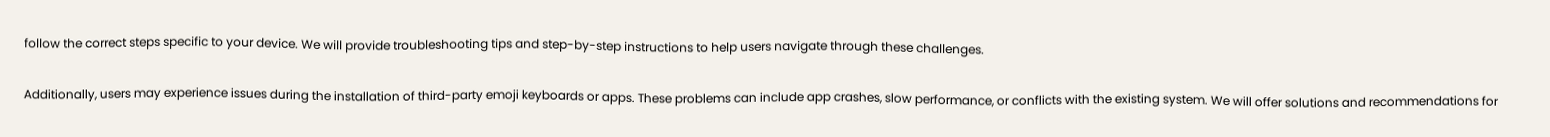follow the correct steps specific to your device. We will provide troubleshooting tips and step-by-step instructions to help users navigate through these challenges.

Additionally, users may experience issues during the installation of third-party emoji keyboards or apps. These problems can include app crashes, slow performance, or conflicts with the existing system. We will offer solutions and recommendations for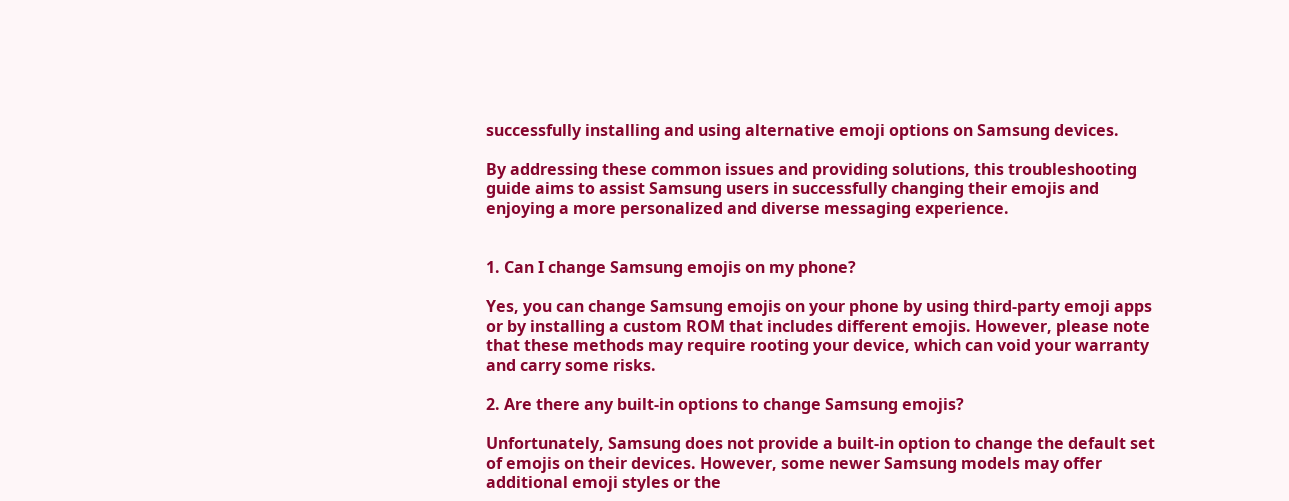successfully installing and using alternative emoji options on Samsung devices.

By addressing these common issues and providing solutions, this troubleshooting guide aims to assist Samsung users in successfully changing their emojis and enjoying a more personalized and diverse messaging experience.


1. Can I change Samsung emojis on my phone?

Yes, you can change Samsung emojis on your phone by using third-party emoji apps or by installing a custom ROM that includes different emojis. However, please note that these methods may require rooting your device, which can void your warranty and carry some risks.

2. Are there any built-in options to change Samsung emojis?

Unfortunately, Samsung does not provide a built-in option to change the default set of emojis on their devices. However, some newer Samsung models may offer additional emoji styles or the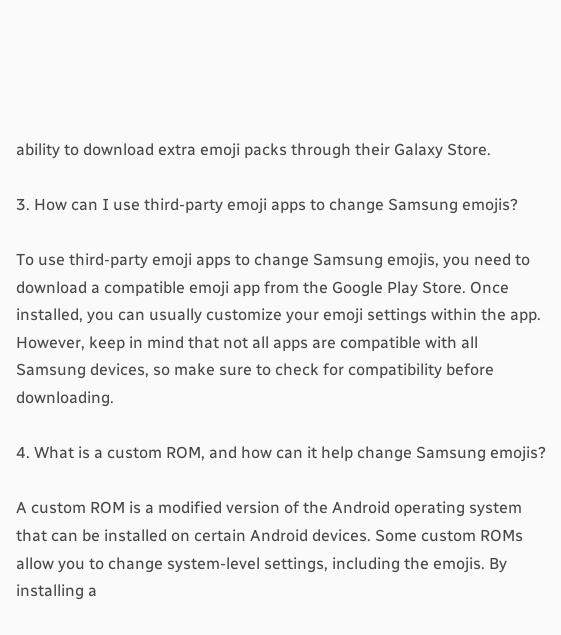ability to download extra emoji packs through their Galaxy Store.

3. How can I use third-party emoji apps to change Samsung emojis?

To use third-party emoji apps to change Samsung emojis, you need to download a compatible emoji app from the Google Play Store. Once installed, you can usually customize your emoji settings within the app. However, keep in mind that not all apps are compatible with all Samsung devices, so make sure to check for compatibility before downloading.

4. What is a custom ROM, and how can it help change Samsung emojis?

A custom ROM is a modified version of the Android operating system that can be installed on certain Android devices. Some custom ROMs allow you to change system-level settings, including the emojis. By installing a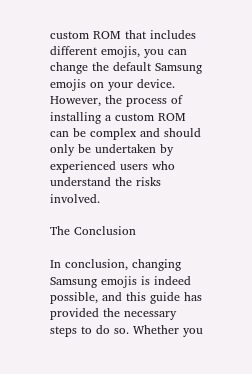custom ROM that includes different emojis, you can change the default Samsung emojis on your device. However, the process of installing a custom ROM can be complex and should only be undertaken by experienced users who understand the risks involved.

The Conclusion

In conclusion, changing Samsung emojis is indeed possible, and this guide has provided the necessary steps to do so. Whether you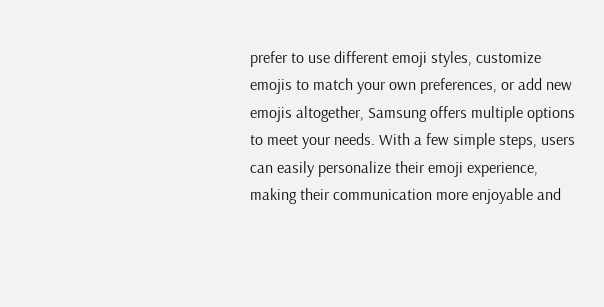prefer to use different emoji styles, customize emojis to match your own preferences, or add new emojis altogether, Samsung offers multiple options to meet your needs. With a few simple steps, users can easily personalize their emoji experience, making their communication more enjoyable and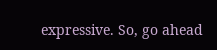expressive. So, go ahead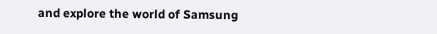and explore the world of Samsung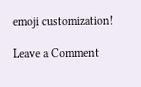emoji customization!

Leave a Comment